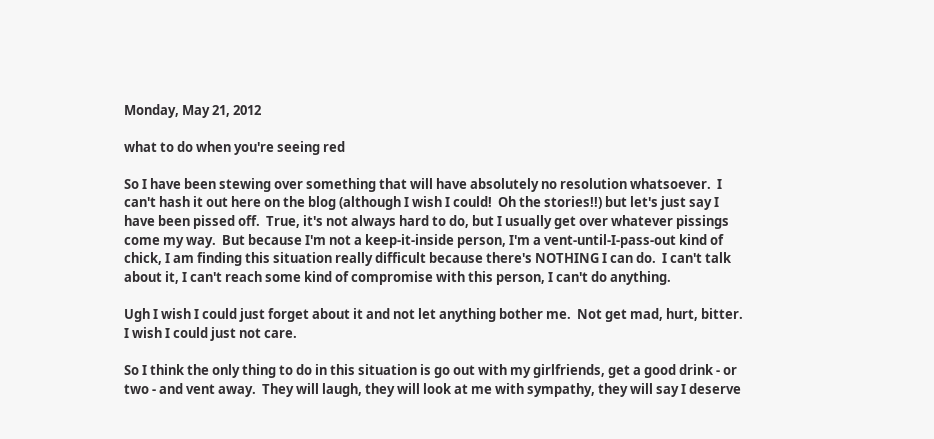Monday, May 21, 2012

what to do when you're seeing red

So I have been stewing over something that will have absolutely no resolution whatsoever.  I can't hash it out here on the blog (although I wish I could!  Oh the stories!!) but let's just say I have been pissed off.  True, it's not always hard to do, but I usually get over whatever pissings come my way.  But because I'm not a keep-it-inside person, I'm a vent-until-I-pass-out kind of chick, I am finding this situation really difficult because there's NOTHING I can do.  I can't talk about it, I can't reach some kind of compromise with this person, I can't do anything.

Ugh I wish I could just forget about it and not let anything bother me.  Not get mad, hurt, bitter.  I wish I could just not care.

So I think the only thing to do in this situation is go out with my girlfriends, get a good drink - or two - and vent away.  They will laugh, they will look at me with sympathy, they will say I deserve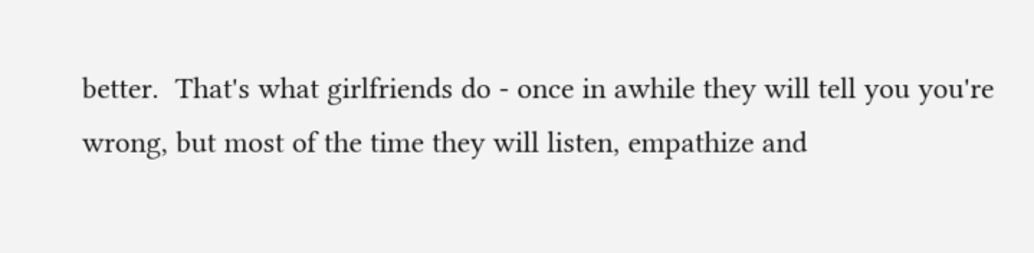better.  That's what girlfriends do - once in awhile they will tell you you're wrong, but most of the time they will listen, empathize and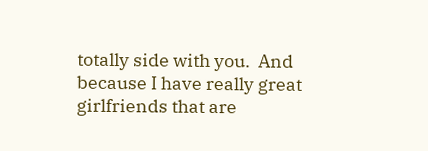totally side with you.  And because I have really great girlfriends that are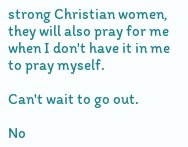strong Christian women, they will also pray for me when I don't have it in me to pray myself.

Can't wait to go out.

No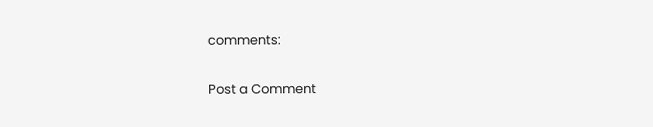comments:

Post a Comment